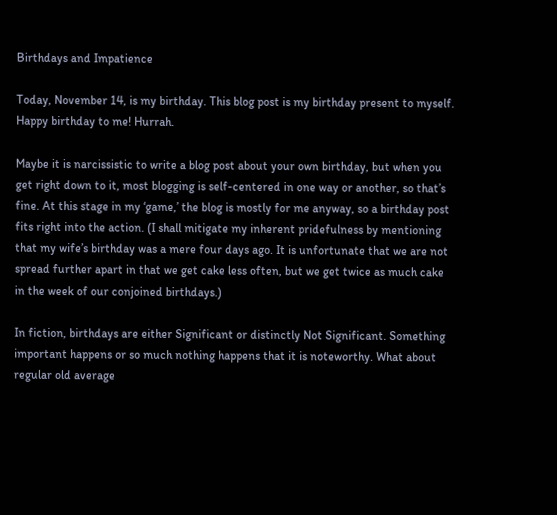Birthdays and Impatience

Today, November 14, is my birthday. This blog post is my birthday present to myself. Happy birthday to me! Hurrah.

Maybe it is narcissistic to write a blog post about your own birthday, but when you get right down to it, most blogging is self-centered in one way or another, so that’s fine. At this stage in my ‘game,’ the blog is mostly for me anyway, so a birthday post fits right into the action. (I shall mitigate my inherent pridefulness by mentioning that my wife’s birthday was a mere four days ago. It is unfortunate that we are not spread further apart in that we get cake less often, but we get twice as much cake in the week of our conjoined birthdays.)

In fiction, birthdays are either Significant or distinctly Not Significant. Something important happens or so much nothing happens that it is noteworthy. What about regular old average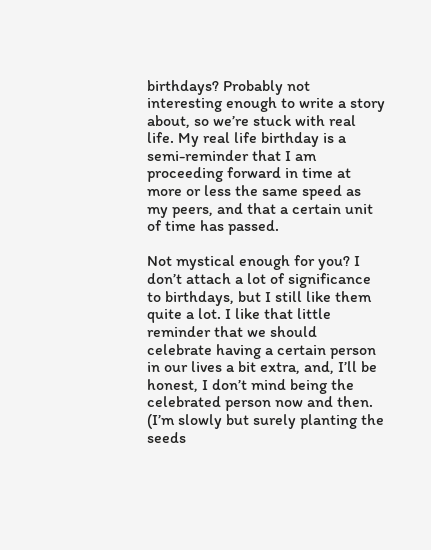birthdays? Probably not interesting enough to write a story about, so we’re stuck with real life. My real life birthday is a semi-reminder that I am proceeding forward in time at more or less the same speed as my peers, and that a certain unit of time has passed.

Not mystical enough for you? I don’t attach a lot of significance to birthdays, but I still like them quite a lot. I like that little reminder that we should celebrate having a certain person in our lives a bit extra, and, I’ll be honest, I don’t mind being the celebrated person now and then. (I’m slowly but surely planting the seeds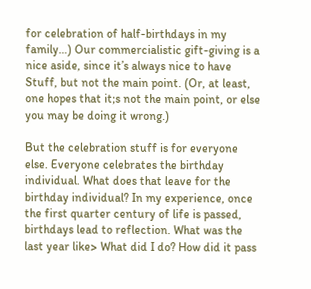for celebration of half-birthdays in my family…) Our commercialistic gift-giving is a nice aside, since it’s always nice to have Stuff, but not the main point. (Or, at least, one hopes that it;s not the main point, or else you may be doing it wrong.)

But the celebration stuff is for everyone else. Everyone celebrates the birthday individual. What does that leave for the birthday individual? In my experience, once the first quarter century of life is passed, birthdays lead to reflection. What was the last year like> What did I do? How did it pass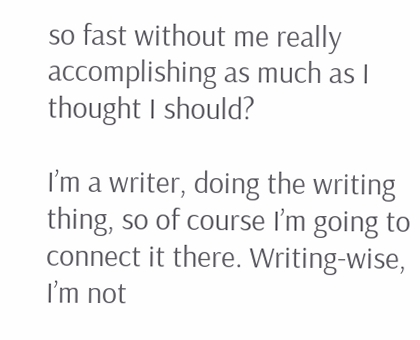so fast without me really accomplishing as much as I thought I should?

I’m a writer, doing the writing thing, so of course I’m going to connect it there. Writing-wise, I’m not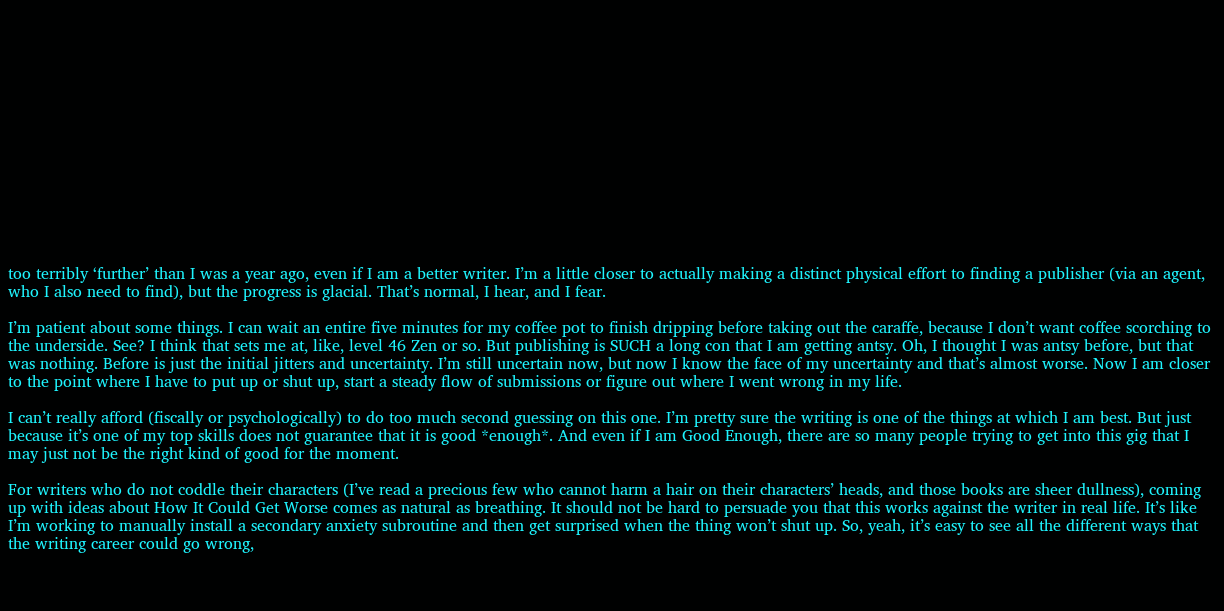too terribly ‘further’ than I was a year ago, even if I am a better writer. I’m a little closer to actually making a distinct physical effort to finding a publisher (via an agent, who I also need to find), but the progress is glacial. That’s normal, I hear, and I fear.

I’m patient about some things. I can wait an entire five minutes for my coffee pot to finish dripping before taking out the caraffe, because I don’t want coffee scorching to the underside. See? I think that sets me at, like, level 46 Zen or so. But publishing is SUCH a long con that I am getting antsy. Oh, I thought I was antsy before, but that was nothing. Before is just the initial jitters and uncertainty. I’m still uncertain now, but now I know the face of my uncertainty and that’s almost worse. Now I am closer to the point where I have to put up or shut up, start a steady flow of submissions or figure out where I went wrong in my life.

I can’t really afford (fiscally or psychologically) to do too much second guessing on this one. I’m pretty sure the writing is one of the things at which I am best. But just because it’s one of my top skills does not guarantee that it is good *enough*. And even if I am Good Enough, there are so many people trying to get into this gig that I may just not be the right kind of good for the moment.

For writers who do not coddle their characters (I’ve read a precious few who cannot harm a hair on their characters’ heads, and those books are sheer dullness), coming up with ideas about How It Could Get Worse comes as natural as breathing. It should not be hard to persuade you that this works against the writer in real life. It’s like I’m working to manually install a secondary anxiety subroutine and then get surprised when the thing won’t shut up. So, yeah, it’s easy to see all the different ways that the writing career could go wrong,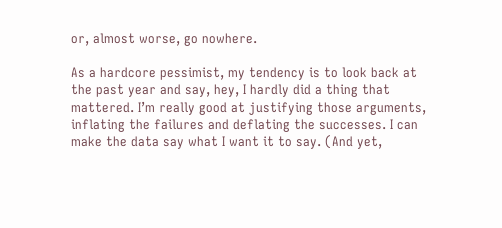or, almost worse, go nowhere.

As a hardcore pessimist, my tendency is to look back at the past year and say, hey, I hardly did a thing that mattered. I’m really good at justifying those arguments, inflating the failures and deflating the successes. I can make the data say what I want it to say. (And yet,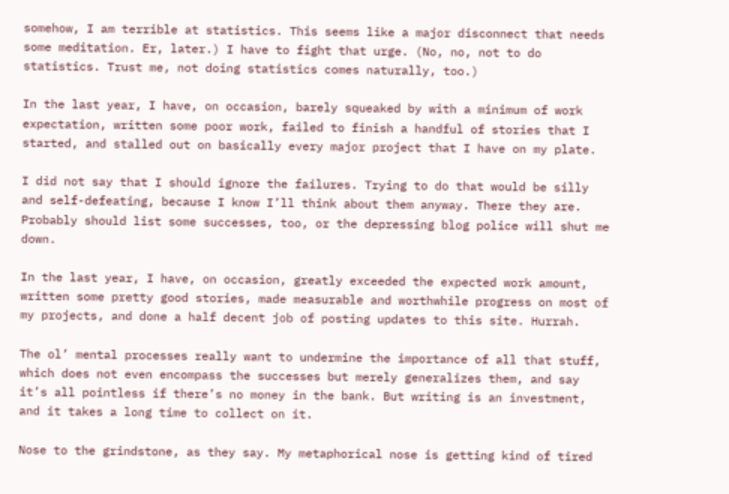somehow, I am terrible at statistics. This seems like a major disconnect that needs some meditation. Er, later.) I have to fight that urge. (No, no, not to do statistics. Trust me, not doing statistics comes naturally, too.)

In the last year, I have, on occasion, barely squeaked by with a minimum of work expectation, written some poor work, failed to finish a handful of stories that I started, and stalled out on basically every major project that I have on my plate.

I did not say that I should ignore the failures. Trying to do that would be silly and self-defeating, because I know I’ll think about them anyway. There they are. Probably should list some successes, too, or the depressing blog police will shut me down.

In the last year, I have, on occasion, greatly exceeded the expected work amount, written some pretty good stories, made measurable and worthwhile progress on most of my projects, and done a half decent job of posting updates to this site. Hurrah.

The ol’ mental processes really want to undermine the importance of all that stuff, which does not even encompass the successes but merely generalizes them, and say it’s all pointless if there’s no money in the bank. But writing is an investment, and it takes a long time to collect on it.

Nose to the grindstone, as they say. My metaphorical nose is getting kind of tired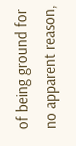of being ground for no apparent reason,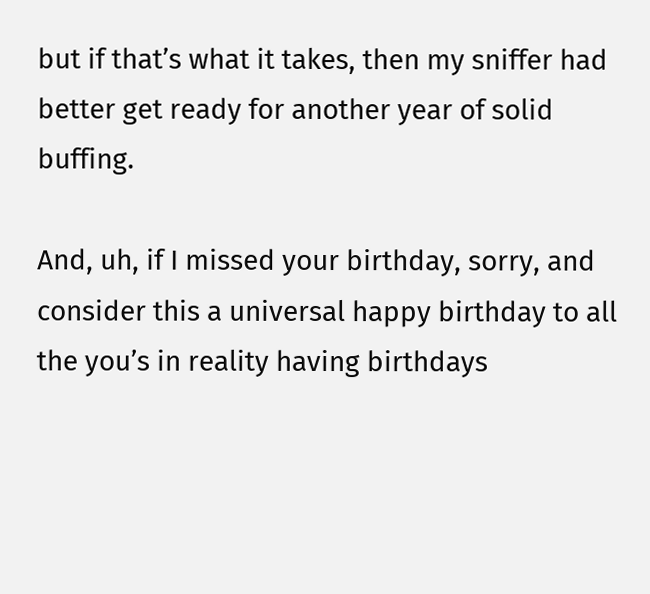but if that’s what it takes, then my sniffer had better get ready for another year of solid buffing.

And, uh, if I missed your birthday, sorry, and consider this a universal happy birthday to all the you’s in reality having birthdays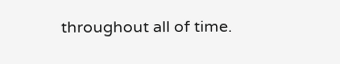throughout all of time.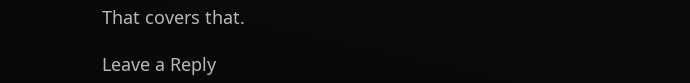That covers that.

Leave a Reply